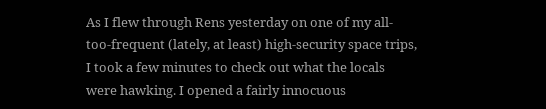As I flew through Rens yesterday on one of my all-too-frequent (lately, at least) high-security space trips, I took a few minutes to check out what the locals were hawking. I opened a fairly innocuous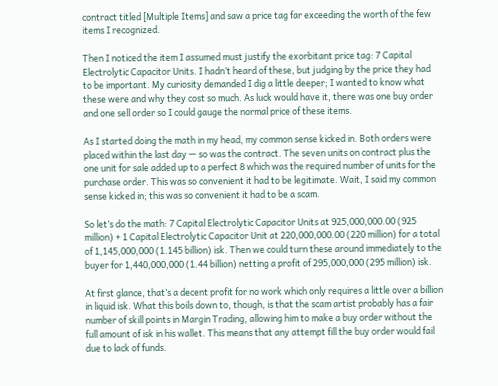contract titled [Multiple Items] and saw a price tag far exceeding the worth of the few items I recognized.

Then I noticed the item I assumed must justify the exorbitant price tag: 7 Capital Electrolytic Capacitor Units. I hadn’t heard of these, but judging by the price they had to be important. My curiosity demanded I dig a little deeper; I wanted to know what these were and why they cost so much. As luck would have it, there was one buy order and one sell order so I could gauge the normal price of these items.

As I started doing the math in my head, my common sense kicked in. Both orders were placed within the last day — so was the contract. The seven units on contract plus the one unit for sale added up to a perfect 8 which was the required number of units for the purchase order. This was so convenient it had to be legitimate. Wait, I said my common sense kicked in; this was so convenient it had to be a scam.

So let’s do the math: 7 Capital Electrolytic Capacitor Units at 925,000,000.00 (925 million) + 1 Capital Electrolytic Capacitor Unit at 220,000,000.00 (220 million) for a total of 1,145,000,000 (1.145 billion) isk. Then we could turn these around immediately to the buyer for 1,440,000,000 (1.44 billion) netting a profit of 295,000,000 (295 million) isk.

At first glance, that’s a decent profit for no work which only requires a little over a billion in liquid isk. What this boils down to, though, is that the scam artist probably has a fair number of skill points in Margin Trading, allowing him to make a buy order without the full amount of isk in his wallet. This means that any attempt fill the buy order would fail due to lack of funds.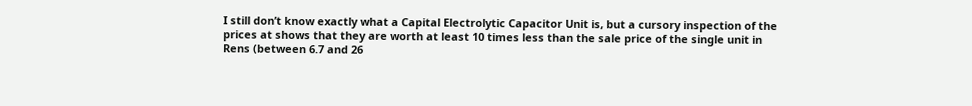I still don’t know exactly what a Capital Electrolytic Capacitor Unit is, but a cursory inspection of the prices at shows that they are worth at least 10 times less than the sale price of the single unit in Rens (between 6.7 and 26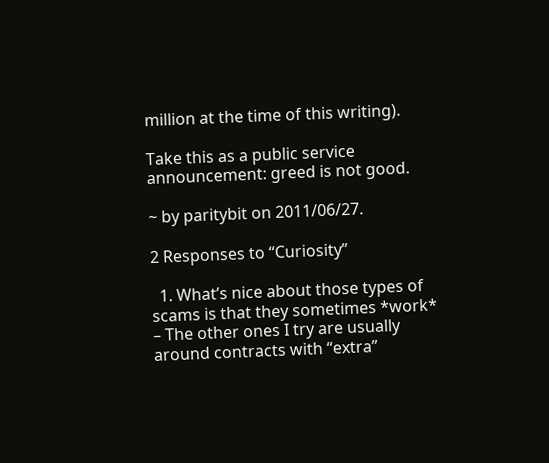million at the time of this writing).

Take this as a public service announcement: greed is not good.

~ by paritybit on 2011/06/27.

2 Responses to “Curiosity”

  1. What’s nice about those types of scams is that they sometimes *work* – The other ones I try are usually around contracts with “extra”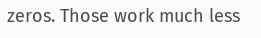zeros. Those work much less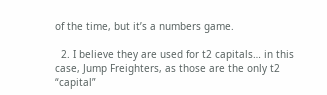of the time, but it’s a numbers game.

  2. I believe they are used for t2 capitals… in this case, Jump Freighters, as those are the only t2 “capital”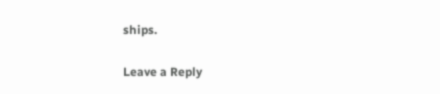ships.

Leave a Reply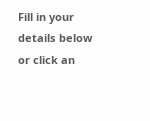Fill in your details below or click an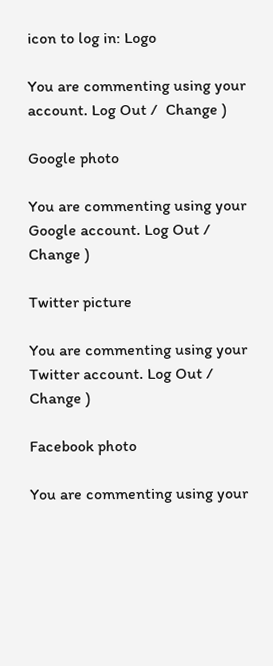icon to log in: Logo

You are commenting using your account. Log Out /  Change )

Google photo

You are commenting using your Google account. Log Out /  Change )

Twitter picture

You are commenting using your Twitter account. Log Out /  Change )

Facebook photo

You are commenting using your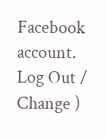Facebook account. Log Out /  Change )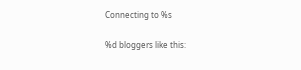Connecting to %s

%d bloggers like this: